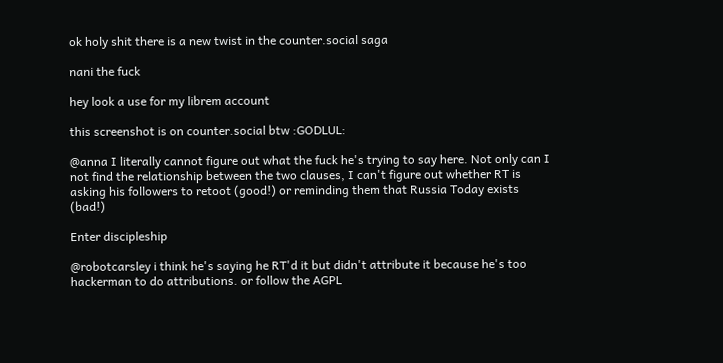ok holy shit there is a new twist in the counter.social saga

nani the fuck

hey look a use for my librem account

this screenshot is on counter.social btw :GODLUL:

@anna I literally cannot figure out what the fuck he's trying to say here. Not only can I not find the relationship between the two clauses, I can't figure out whether RT is asking his followers to retoot (good!) or reminding them that Russia Today exists (bad!)

Enter discipleship

@robotcarsley i think he's saying he RT'd it but didn't attribute it because he's too hackerman to do attributions. or follow the AGPL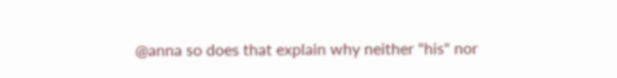@anna so does that explain why neither "his" nor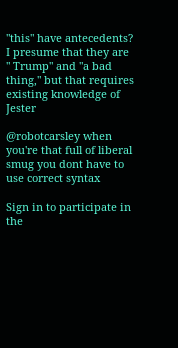"this" have antecedents? I presume that they are " Trump" and "a bad thing," but that requires existing knowledge of Jester

@robotcarsley when you're that full of liberal smug you dont have to use correct syntax

Sign in to participate in the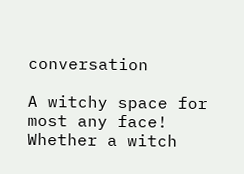conversation

A witchy space for most any face! Whether a witch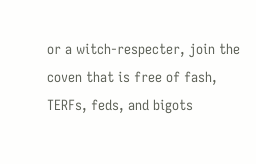or a witch-respecter, join the coven that is free of fash, TERFs, feds, and bigots